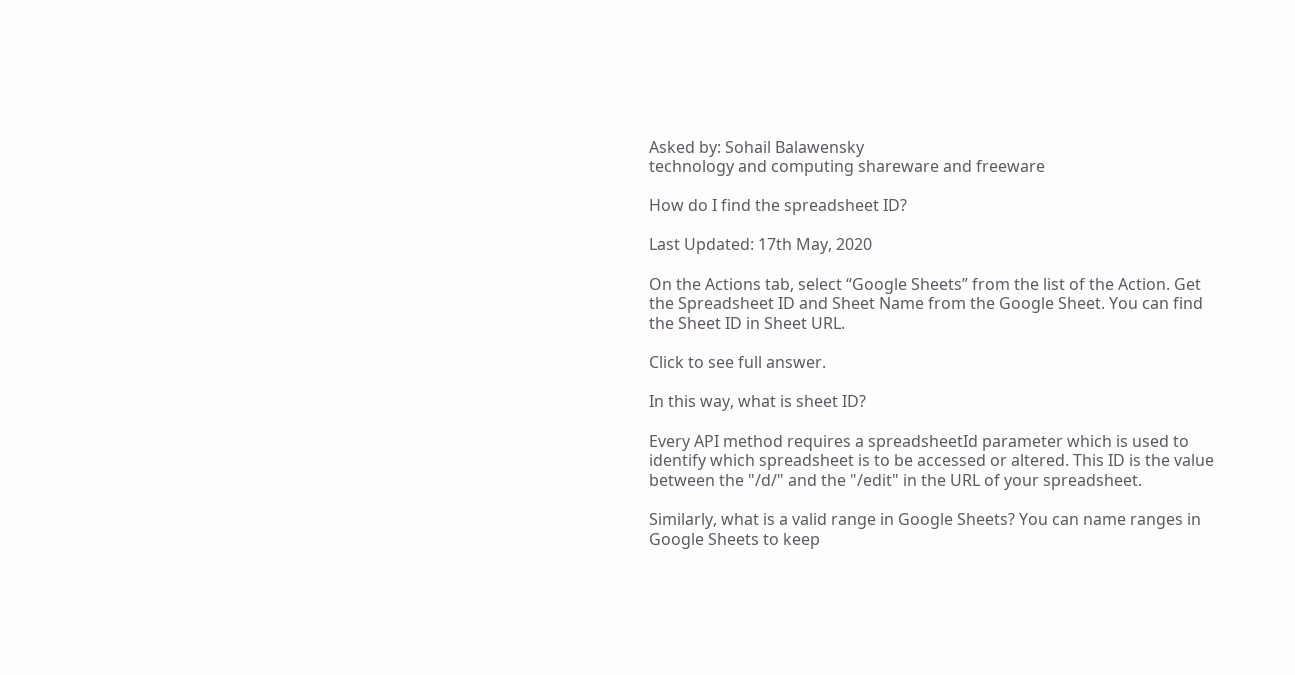Asked by: Sohail Balawensky
technology and computing shareware and freeware

How do I find the spreadsheet ID?

Last Updated: 17th May, 2020

On the Actions tab, select “Google Sheets” from the list of the Action. Get the Spreadsheet ID and Sheet Name from the Google Sheet. You can find the Sheet ID in Sheet URL.

Click to see full answer.

In this way, what is sheet ID?

Every API method requires a spreadsheetId parameter which is used to identify which spreadsheet is to be accessed or altered. This ID is the value between the "/d/" and the "/edit" in the URL of your spreadsheet.

Similarly, what is a valid range in Google Sheets? You can name ranges in Google Sheets to keep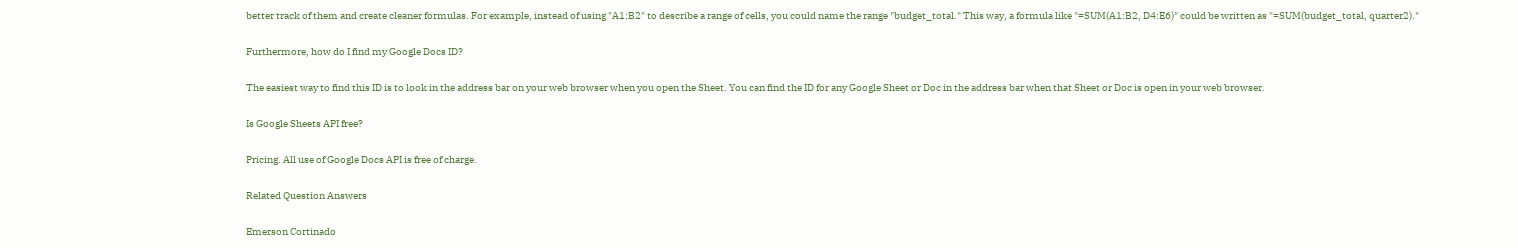better track of them and create cleaner formulas. For example, instead of using "A1:B2" to describe a range of cells, you could name the range "budget_total." This way, a formula like "=SUM(A1:B2, D4:E6)" could be written as "=SUM(budget_total, quarter2)."

Furthermore, how do I find my Google Docs ID?

The easiest way to find this ID is to look in the address bar on your web browser when you open the Sheet. You can find the ID for any Google Sheet or Doc in the address bar when that Sheet or Doc is open in your web browser.

Is Google Sheets API free?

Pricing. All use of Google Docs API is free of charge.

Related Question Answers

Emerson Cortinado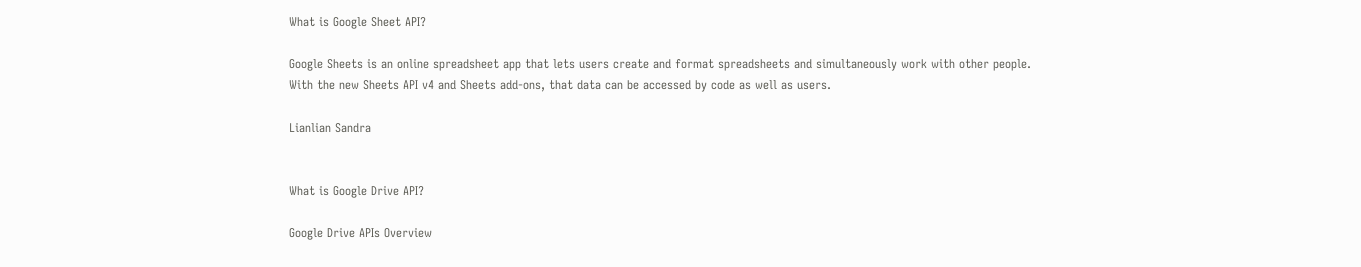What is Google Sheet API?

Google Sheets is an online spreadsheet app that lets users create and format spreadsheets and simultaneously work with other people. With the new Sheets API v4 and Sheets add-ons, that data can be accessed by code as well as users.

Lianlian Sandra


What is Google Drive API?

Google Drive APIs Overview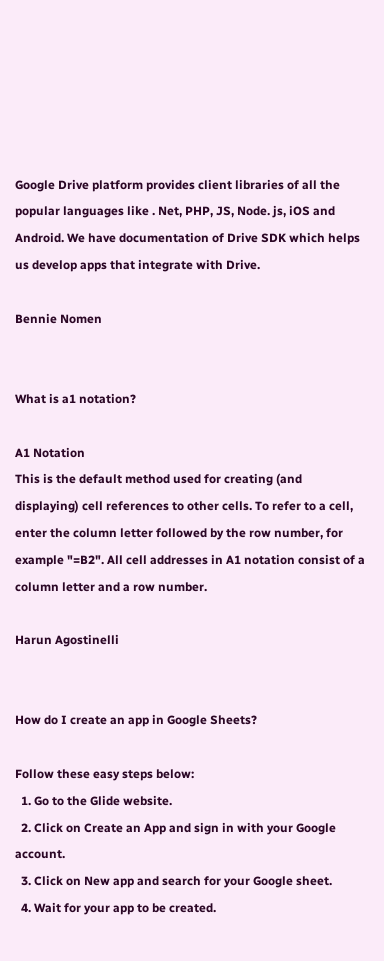Google Drive platform provides client libraries of all the popular languages like . Net, PHP, JS, Node. js, iOS and Android. We have documentation of Drive SDK which helps us develop apps that integrate with Drive.

Bennie Nomen


What is a1 notation?

A1 Notation
This is the default method used for creating (and displaying) cell references to other cells. To refer to a cell, enter the column letter followed by the row number, for example "=B2". All cell addresses in A1 notation consist of a column letter and a row number.

Harun Agostinelli


How do I create an app in Google Sheets?

Follow these easy steps below:
  1. Go to the Glide website.
  2. Click on Create an App and sign in with your Google account.
  3. Click on New app and search for your Google sheet.
  4. Wait for your app to be created.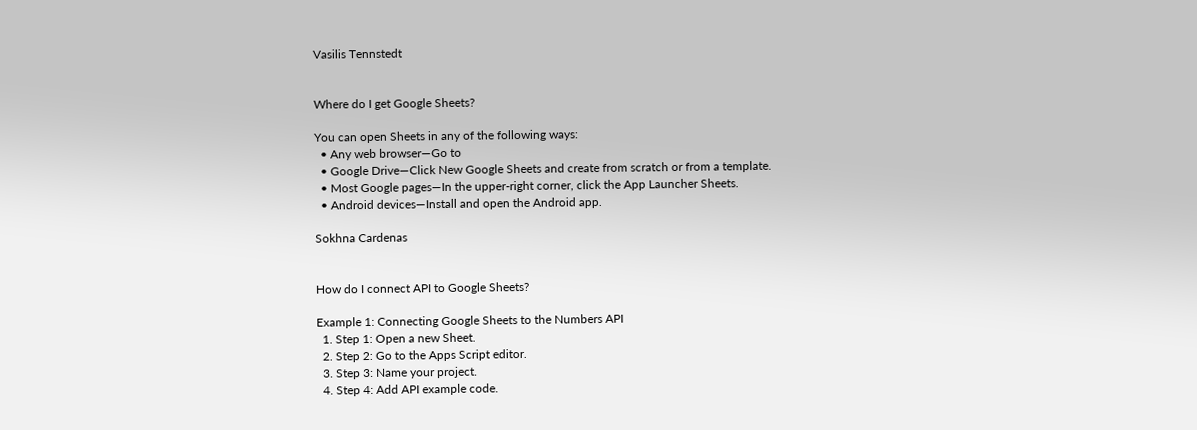Vasilis Tennstedt


Where do I get Google Sheets?

You can open Sheets in any of the following ways:
  • Any web browser—Go to
  • Google Drive—Click New Google Sheets and create from scratch or from a template.
  • Most Google pages—In the upper-right corner, click the App Launcher Sheets.
  • Android devices—Install and open the Android app.

Sokhna Cardenas


How do I connect API to Google Sheets?

Example 1: Connecting Google Sheets to the Numbers API
  1. Step 1: Open a new Sheet.
  2. Step 2: Go to the Apps Script editor.
  3. Step 3: Name your project.
  4. Step 4: Add API example code.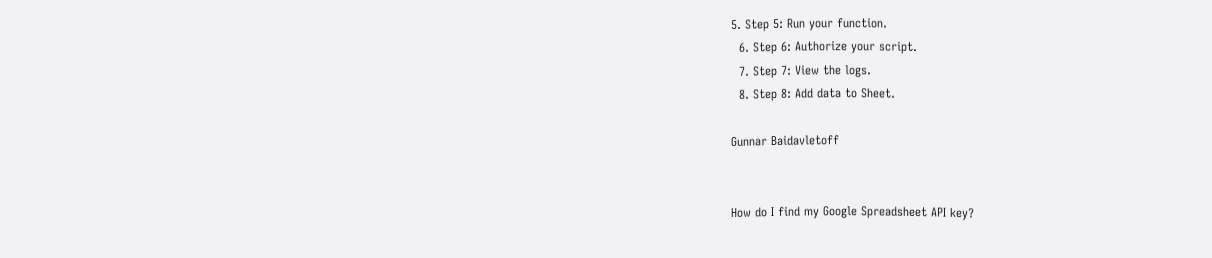5. Step 5: Run your function.
  6. Step 6: Authorize your script.
  7. Step 7: View the logs.
  8. Step 8: Add data to Sheet.

Gunnar Baidavletoff


How do I find my Google Spreadsheet API key?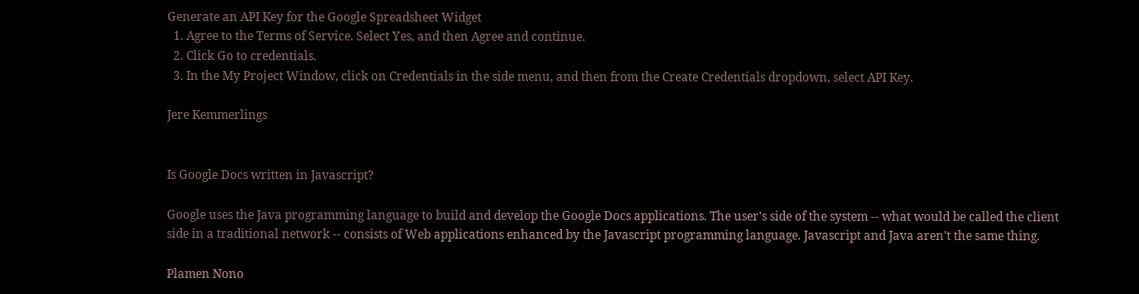Generate an API Key for the Google Spreadsheet Widget
  1. Agree to the Terms of Service. Select Yes, and then Agree and continue.
  2. Click Go to credentials.
  3. In the My Project Window, click on Credentials in the side menu, and then from the Create Credentials dropdown, select API Key.

Jere Kemmerlings


Is Google Docs written in Javascript?

Google uses the Java programming language to build and develop the Google Docs applications. The user's side of the system -- what would be called the client side in a traditional network -- consists of Web applications enhanced by the Javascript programming language. Javascript and Java aren't the same thing.

Plamen Nono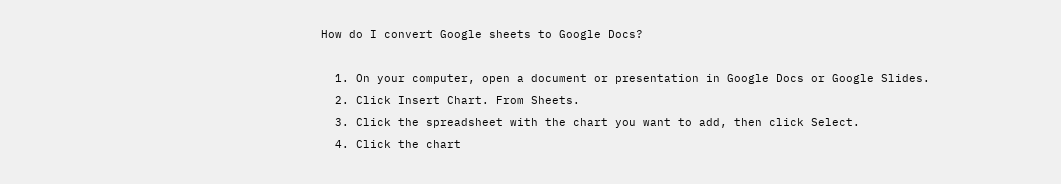How do I convert Google sheets to Google Docs?

  1. On your computer, open a document or presentation in Google Docs or Google Slides.
  2. Click Insert Chart. From Sheets.
  3. Click the spreadsheet with the chart you want to add, then click Select.
  4. Click the chart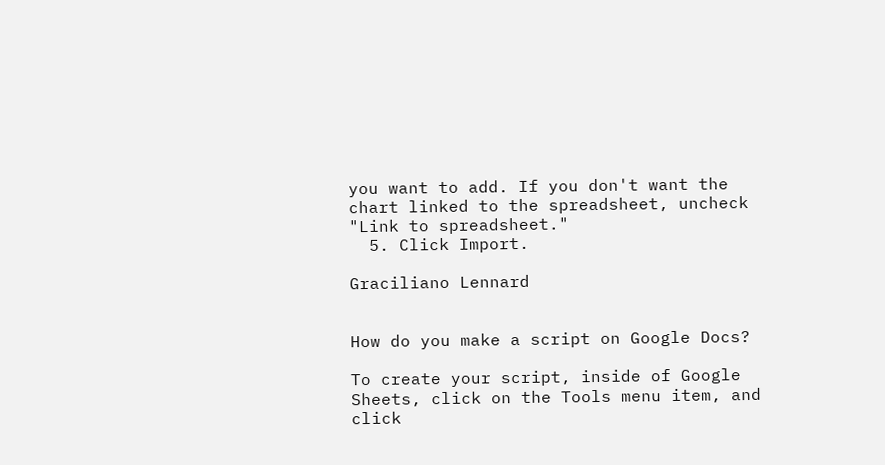you want to add. If you don't want the chart linked to the spreadsheet, uncheck "Link to spreadsheet."
  5. Click Import.

Graciliano Lennard


How do you make a script on Google Docs?

To create your script, inside of Google Sheets, click on the Tools menu item, and click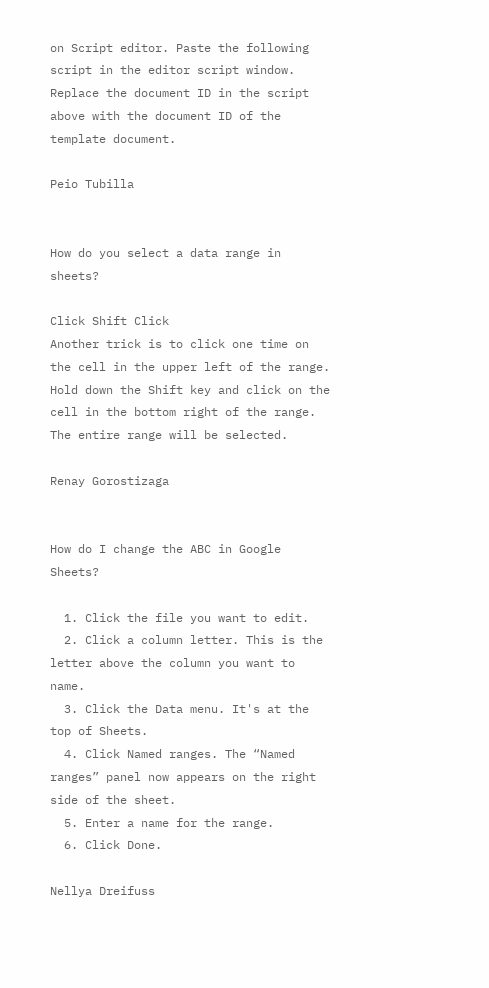on Script editor. Paste the following script in the editor script window. Replace the document ID in the script above with the document ID of the template document.

Peio Tubilla


How do you select a data range in sheets?

Click Shift Click
Another trick is to click one time on the cell in the upper left of the range. Hold down the Shift key and click on the cell in the bottom right of the range. The entire range will be selected.

Renay Gorostizaga


How do I change the ABC in Google Sheets?

  1. Click the file you want to edit.
  2. Click a column letter. This is the letter above the column you want to name.
  3. Click the Data menu. It's at the top of Sheets.
  4. Click Named ranges. The “Named ranges” panel now appears on the right side of the sheet.
  5. Enter a name for the range.
  6. Click Done.

Nellya Dreifuss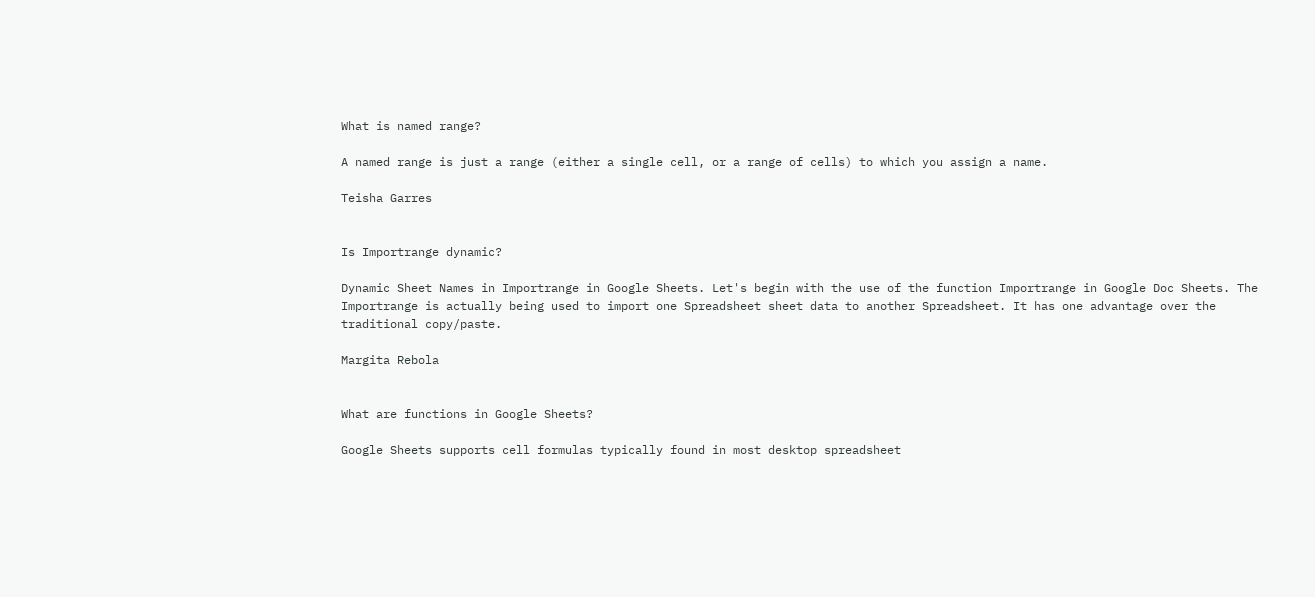What is named range?

A named range is just a range (either a single cell, or a range of cells) to which you assign a name.

Teisha Garres


Is Importrange dynamic?

Dynamic Sheet Names in Importrange in Google Sheets. Let's begin with the use of the function Importrange in Google Doc Sheets. The Importrange is actually being used to import one Spreadsheet sheet data to another Spreadsheet. It has one advantage over the traditional copy/paste.

Margita Rebola


What are functions in Google Sheets?

Google Sheets supports cell formulas typically found in most desktop spreadsheet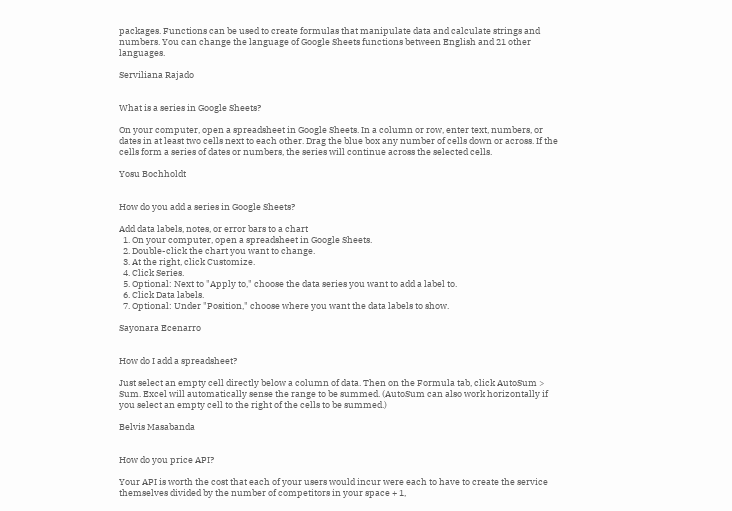packages. Functions can be used to create formulas that manipulate data and calculate strings and numbers. You can change the language of Google Sheets functions between English and 21 other languages.

Serviliana Rajado


What is a series in Google Sheets?

On your computer, open a spreadsheet in Google Sheets. In a column or row, enter text, numbers, or dates in at least two cells next to each other. Drag the blue box any number of cells down or across. If the cells form a series of dates or numbers, the series will continue across the selected cells.

Yosu Bochholdt


How do you add a series in Google Sheets?

Add data labels, notes, or error bars to a chart
  1. On your computer, open a spreadsheet in Google Sheets.
  2. Double-click the chart you want to change.
  3. At the right, click Customize.
  4. Click Series.
  5. Optional: Next to "Apply to," choose the data series you want to add a label to.
  6. Click Data labels.
  7. Optional: Under "Position," choose where you want the data labels to show.

Sayonara Ecenarro


How do I add a spreadsheet?

Just select an empty cell directly below a column of data. Then on the Formula tab, click AutoSum > Sum. Excel will automatically sense the range to be summed. (AutoSum can also work horizontally if you select an empty cell to the right of the cells to be summed.)

Belvis Masabanda


How do you price API?

Your API is worth the cost that each of your users would incur were each to have to create the service themselves divided by the number of competitors in your space + 1,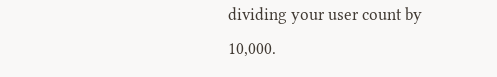dividing your user count by 10,000.